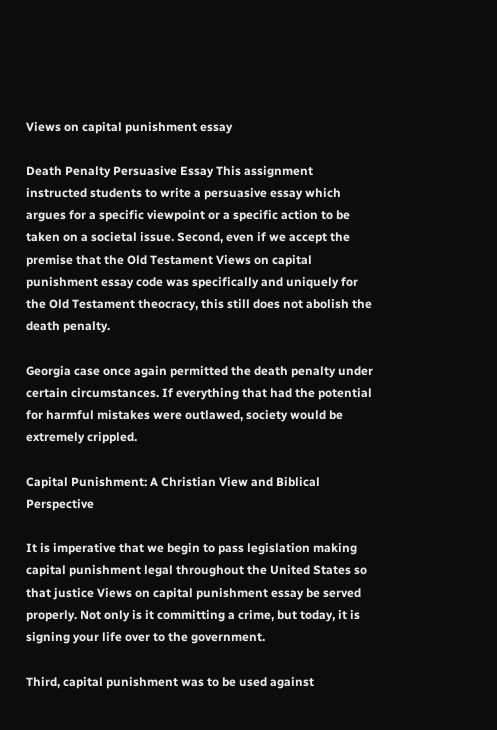Views on capital punishment essay

Death Penalty Persuasive Essay This assignment instructed students to write a persuasive essay which argues for a specific viewpoint or a specific action to be taken on a societal issue. Second, even if we accept the premise that the Old Testament Views on capital punishment essay code was specifically and uniquely for the Old Testament theocracy, this still does not abolish the death penalty.

Georgia case once again permitted the death penalty under certain circumstances. If everything that had the potential for harmful mistakes were outlawed, society would be extremely crippled.

Capital Punishment: A Christian View and Biblical Perspective

It is imperative that we begin to pass legislation making capital punishment legal throughout the United States so that justice Views on capital punishment essay be served properly. Not only is it committing a crime, but today, it is signing your life over to the government.

Third, capital punishment was to be used against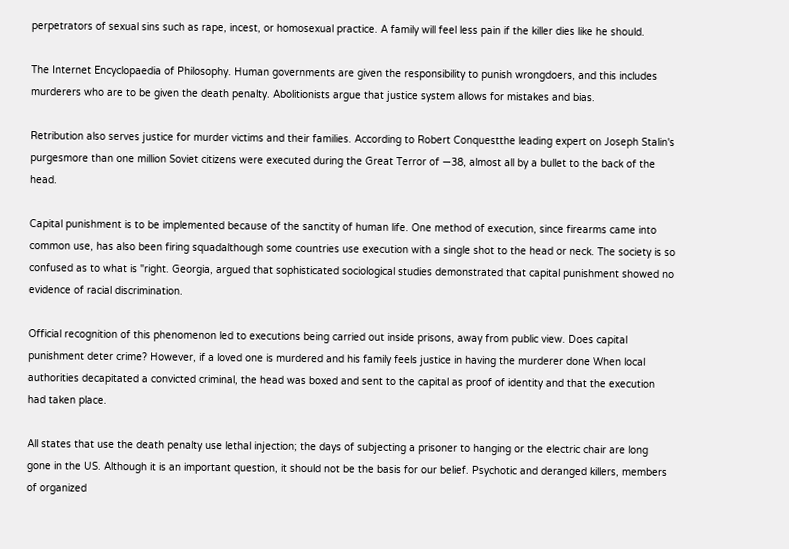perpetrators of sexual sins such as rape, incest, or homosexual practice. A family will feel less pain if the killer dies like he should.

The Internet Encyclopaedia of Philosophy. Human governments are given the responsibility to punish wrongdoers, and this includes murderers who are to be given the death penalty. Abolitionists argue that justice system allows for mistakes and bias.

Retribution also serves justice for murder victims and their families. According to Robert Conquestthe leading expert on Joseph Stalin's purgesmore than one million Soviet citizens were executed during the Great Terror of —38, almost all by a bullet to the back of the head.

Capital punishment is to be implemented because of the sanctity of human life. One method of execution, since firearms came into common use, has also been firing squadalthough some countries use execution with a single shot to the head or neck. The society is so confused as to what is "right. Georgia, argued that sophisticated sociological studies demonstrated that capital punishment showed no evidence of racial discrimination.

Official recognition of this phenomenon led to executions being carried out inside prisons, away from public view. Does capital punishment deter crime? However, if a loved one is murdered and his family feels justice in having the murderer done When local authorities decapitated a convicted criminal, the head was boxed and sent to the capital as proof of identity and that the execution had taken place.

All states that use the death penalty use lethal injection; the days of subjecting a prisoner to hanging or the electric chair are long gone in the US. Although it is an important question, it should not be the basis for our belief. Psychotic and deranged killers, members of organized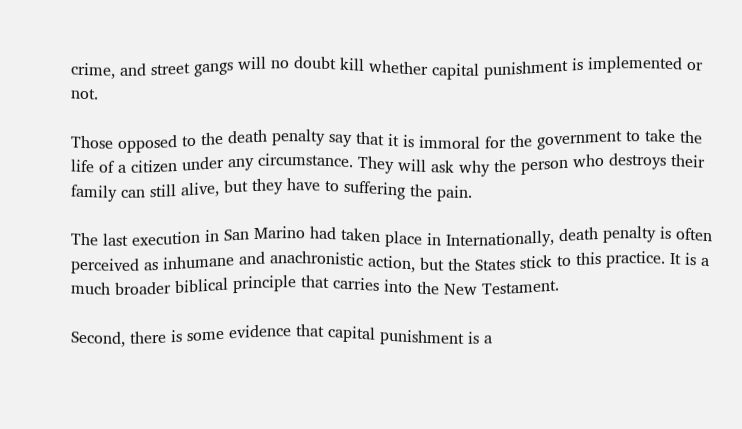crime, and street gangs will no doubt kill whether capital punishment is implemented or not.

Those opposed to the death penalty say that it is immoral for the government to take the life of a citizen under any circumstance. They will ask why the person who destroys their family can still alive, but they have to suffering the pain.

The last execution in San Marino had taken place in Internationally, death penalty is often perceived as inhumane and anachronistic action, but the States stick to this practice. It is a much broader biblical principle that carries into the New Testament.

Second, there is some evidence that capital punishment is a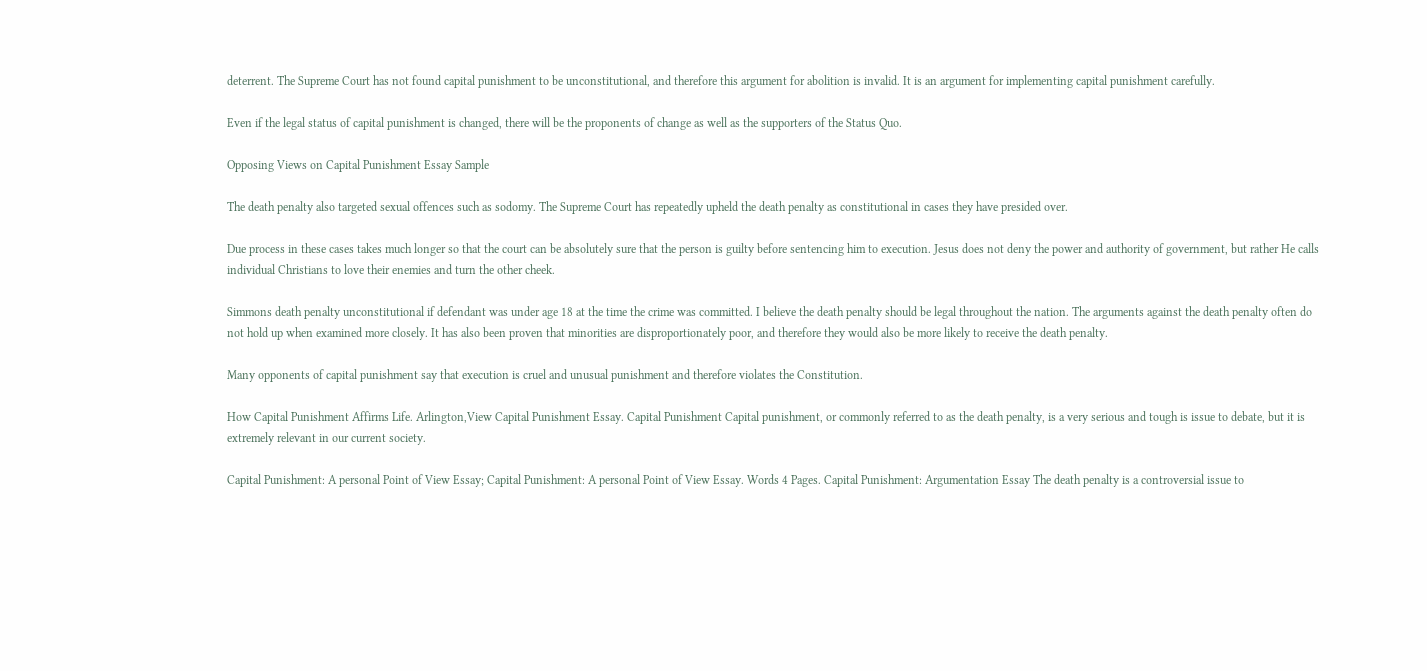deterrent. The Supreme Court has not found capital punishment to be unconstitutional, and therefore this argument for abolition is invalid. It is an argument for implementing capital punishment carefully.

Even if the legal status of capital punishment is changed, there will be the proponents of change as well as the supporters of the Status Quo.

Opposing Views on Capital Punishment Essay Sample

The death penalty also targeted sexual offences such as sodomy. The Supreme Court has repeatedly upheld the death penalty as constitutional in cases they have presided over.

Due process in these cases takes much longer so that the court can be absolutely sure that the person is guilty before sentencing him to execution. Jesus does not deny the power and authority of government, but rather He calls individual Christians to love their enemies and turn the other cheek.

Simmons death penalty unconstitutional if defendant was under age 18 at the time the crime was committed. I believe the death penalty should be legal throughout the nation. The arguments against the death penalty often do not hold up when examined more closely. It has also been proven that minorities are disproportionately poor, and therefore they would also be more likely to receive the death penalty.

Many opponents of capital punishment say that execution is cruel and unusual punishment and therefore violates the Constitution.

How Capital Punishment Affirms Life. Arlington,View Capital Punishment Essay. Capital Punishment Capital punishment, or commonly referred to as the death penalty, is a very serious and tough is issue to debate, but it is extremely relevant in our current society.

Capital Punishment: A personal Point of View Essay; Capital Punishment: A personal Point of View Essay. Words 4 Pages. Capital Punishment: Argumentation Essay The death penalty is a controversial issue to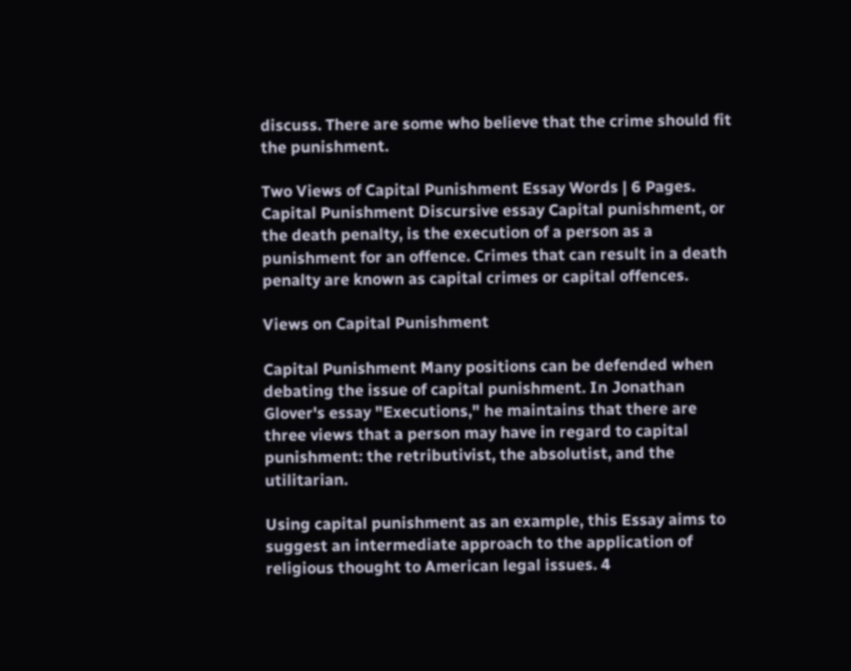discuss. There are some who believe that the crime should fit the punishment.

Two Views of Capital Punishment Essay Words | 6 Pages. Capital Punishment Discursive essay Capital punishment, or the death penalty, is the execution of a person as a punishment for an offence. Crimes that can result in a death penalty are known as capital crimes or capital offences.

Views on Capital Punishment

Capital Punishment Many positions can be defended when debating the issue of capital punishment. In Jonathan Glover's essay "Executions," he maintains that there are three views that a person may have in regard to capital punishment: the retributivist, the absolutist, and the utilitarian.

Using capital punishment as an example, this Essay aims to suggest an intermediate approach to the application of religious thought to American legal issues. 4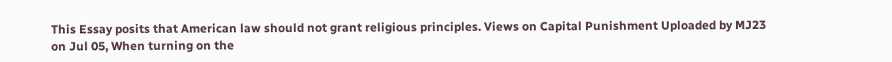This Essay posits that American law should not grant religious principles. Views on Capital Punishment Uploaded by MJ23 on Jul 05, When turning on the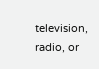television, radio, or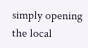simply opening the local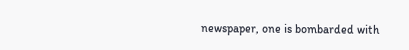newspaper, one is bombarded with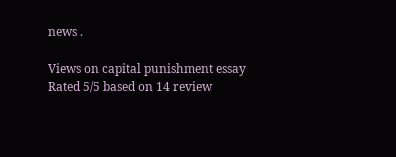news .

Views on capital punishment essay
Rated 5/5 based on 14 review